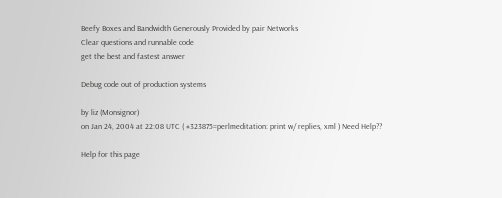Beefy Boxes and Bandwidth Generously Provided by pair Networks
Clear questions and runnable code
get the best and fastest answer

Debug code out of production systems

by liz (Monsignor)
on Jan 24, 2004 at 22:08 UTC ( #323875=perlmeditation: print w/ replies, xml ) Need Help??

Help for this page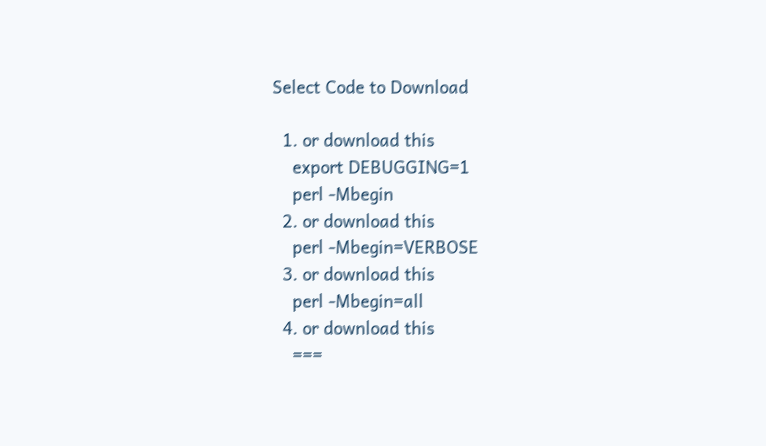Select Code to Download

  1. or download this
    export DEBUGGING=1
    perl -Mbegin
  2. or download this
    perl -Mbegin=VERBOSE
  3. or download this
    perl -Mbegin=all
  4. or download this
    ===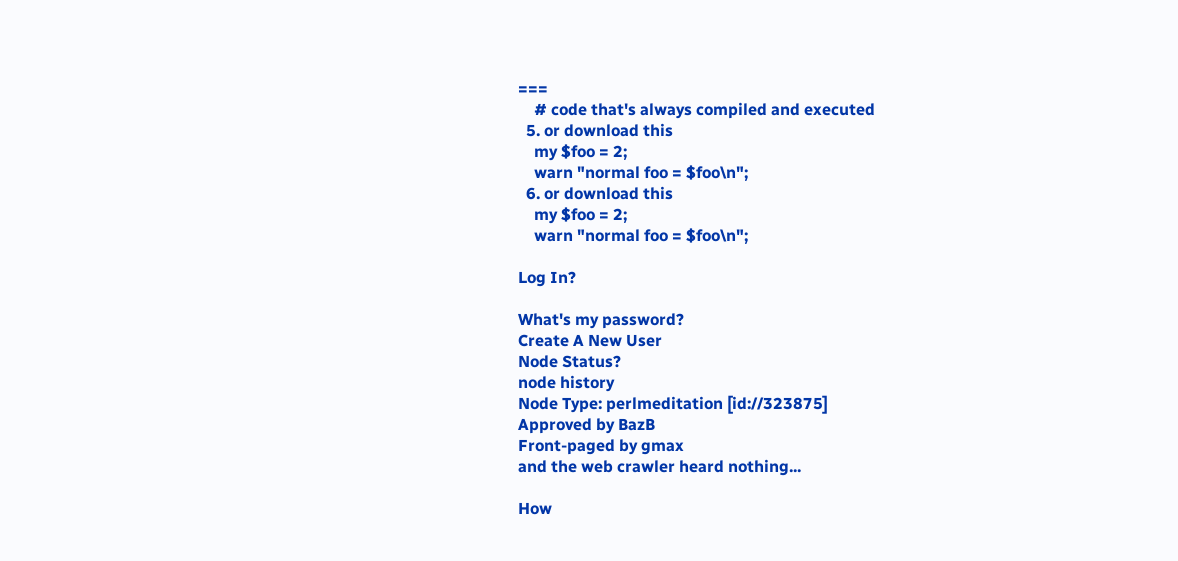===
    # code that's always compiled and executed
  5. or download this
    my $foo = 2;
    warn "normal foo = $foo\n";
  6. or download this
    my $foo = 2;
    warn "normal foo = $foo\n";

Log In?

What's my password?
Create A New User
Node Status?
node history
Node Type: perlmeditation [id://323875]
Approved by BazB
Front-paged by gmax
and the web crawler heard nothing...

How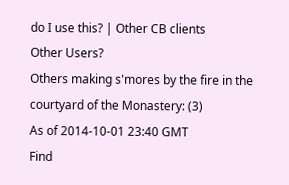do I use this? | Other CB clients
Other Users?
Others making s'mores by the fire in the courtyard of the Monastery: (3)
As of 2014-10-01 23:40 GMT
Find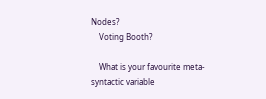Nodes?
    Voting Booth?

    What is your favourite meta-syntactic variable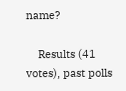name?

    Results (41 votes), past polls